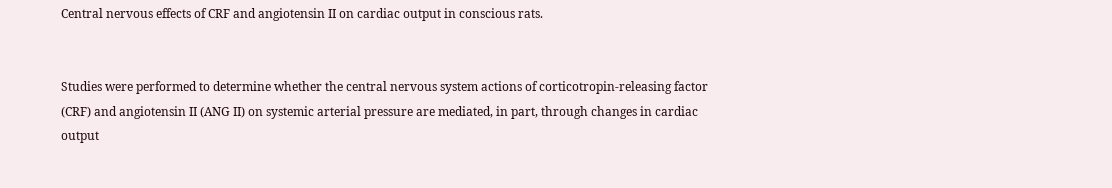Central nervous effects of CRF and angiotensin II on cardiac output in conscious rats.


Studies were performed to determine whether the central nervous system actions of corticotropin-releasing factor (CRF) and angiotensin II (ANG II) on systemic arterial pressure are mediated, in part, through changes in cardiac output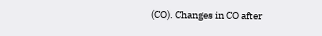(CO). Changes in CO after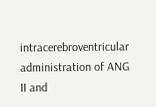intracerebroventricular administration of ANG II and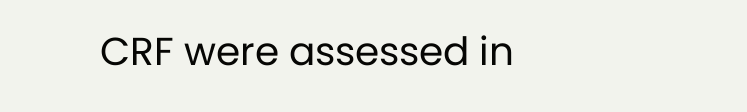CRF were assessed in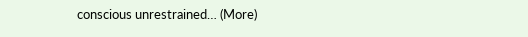conscious unrestrained… (More)